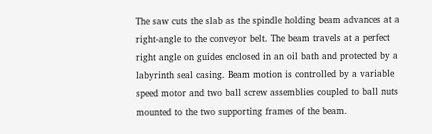The saw cuts the slab as the spindle holding beam advances at a right-angle to the conveyor belt. The beam travels at a perfect right angle on guides enclosed in an oil bath and protected by a labyrinth seal casing. Beam motion is controlled by a variable speed motor and two ball screw assemblies coupled to ball nuts mounted to the two supporting frames of the beam.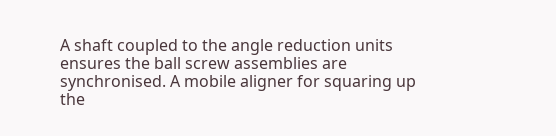A shaft coupled to the angle reduction units ensures the ball screw assemblies are synchronised. A mobile aligner for squaring up the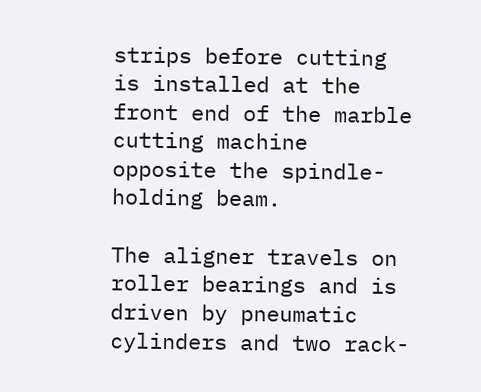strips before cutting is installed at the front end of the marble cutting machine opposite the spindle-holding beam.

The aligner travels on roller bearings and is driven by pneumatic cylinders and two rack-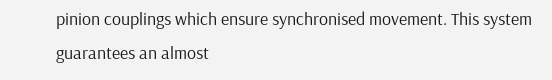pinion couplings which ensure synchronised movement. This system guarantees an almost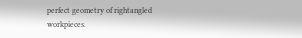perfect geometry of rightangled workpieces.